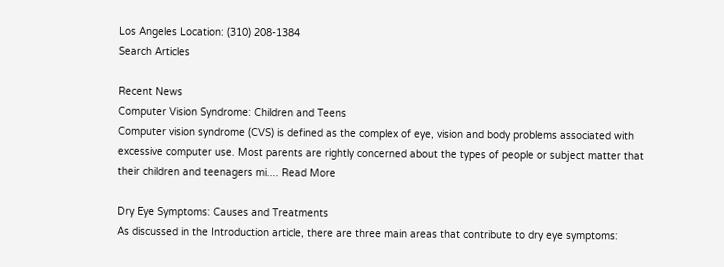Los Angeles Location: (310) 208-1384
Search Articles

Recent News
Computer Vision Syndrome: Children and Teens
Computer vision syndrome (CVS) is defined as the complex of eye, vision and body problems associated with excessive computer use. Most parents are rightly concerned about the types of people or subject matter that their children and teenagers mi.... Read More

Dry Eye Symptoms: Causes and Treatments
As discussed in the Introduction article, there are three main areas that contribute to dry eye symptoms: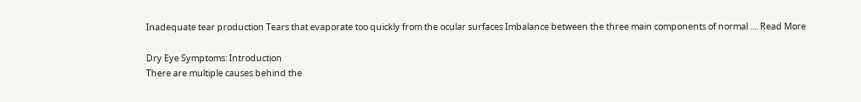Inadequate tear production Tears that evaporate too quickly from the ocular surfaces Imbalance between the three main components of normal .... Read More

Dry Eye Symptoms: Introduction
There are multiple causes behind the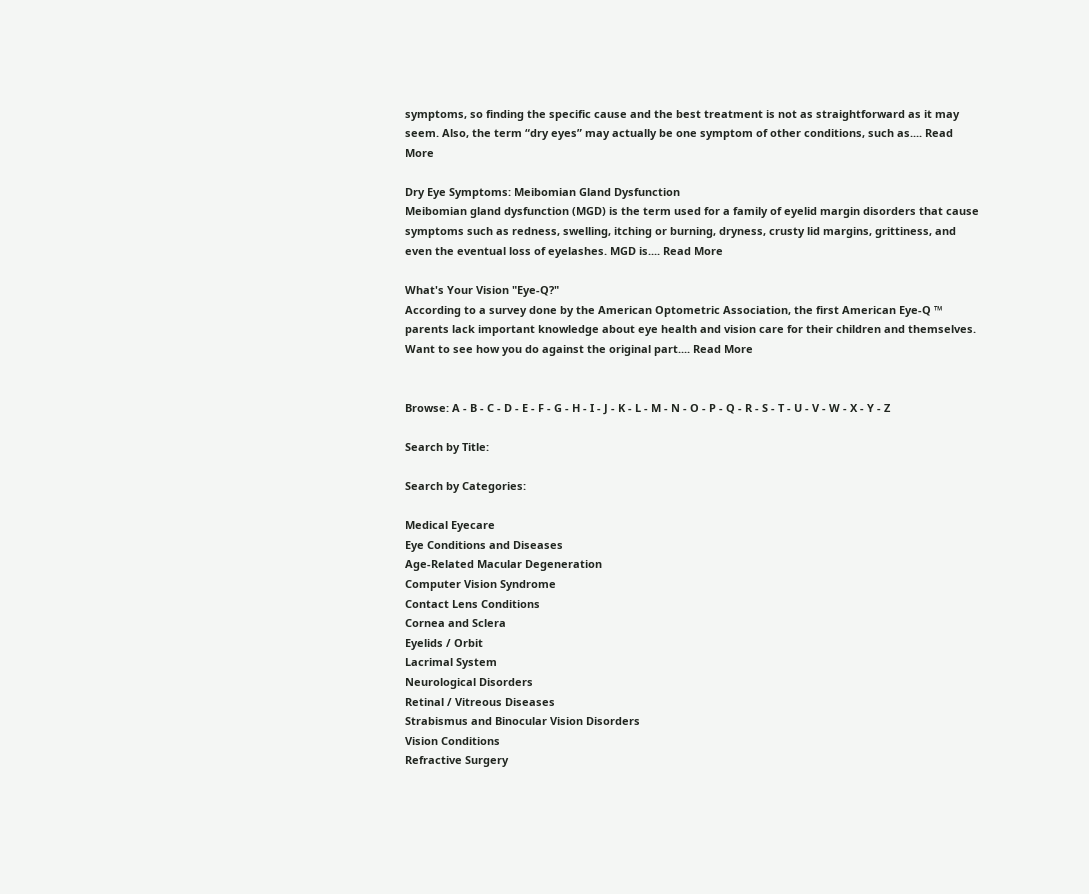symptoms, so finding the specific cause and the best treatment is not as straightforward as it may seem. Also, the term “dry eyes” may actually be one symptom of other conditions, such as.... Read More

Dry Eye Symptoms: Meibomian Gland Dysfunction
Meibomian gland dysfunction (MGD) is the term used for a family of eyelid margin disorders that cause symptoms such as redness, swelling, itching or burning, dryness, crusty lid margins, grittiness, and even the eventual loss of eyelashes. MGD is.... Read More

What's Your Vision "Eye-Q?"
According to a survey done by the American Optometric Association, the first American Eye-Q ™ parents lack important knowledge about eye health and vision care for their children and themselves. Want to see how you do against the original part.... Read More


Browse: A - B - C - D - E - F - G - H - I - J - K - L - M - N - O - P - Q - R - S - T - U - V - W - X - Y - Z

Search by Title:

Search by Categories:

Medical Eyecare
Eye Conditions and Diseases
Age-Related Macular Degeneration
Computer Vision Syndrome
Contact Lens Conditions
Cornea and Sclera
Eyelids / Orbit
Lacrimal System
Neurological Disorders
Retinal / Vitreous Diseases
Strabismus and Binocular Vision Disorders
Vision Conditions
Refractive Surgery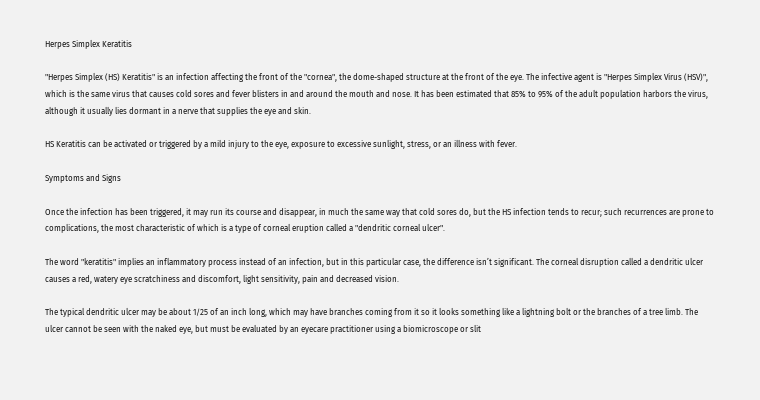Herpes Simplex Keratitis

"Herpes Simplex (HS) Keratitis" is an infection affecting the front of the "cornea", the dome-shaped structure at the front of the eye. The infective agent is "Herpes Simplex Virus (HSV)", which is the same virus that causes cold sores and fever blisters in and around the mouth and nose. It has been estimated that 85% to 95% of the adult population harbors the virus, although it usually lies dormant in a nerve that supplies the eye and skin.

HS Keratitis can be activated or triggered by a mild injury to the eye, exposure to excessive sunlight, stress, or an illness with fever.

Symptoms and Signs

Once the infection has been triggered, it may run its course and disappear, in much the same way that cold sores do, but the HS infection tends to recur; such recurrences are prone to complications, the most characteristic of which is a type of corneal eruption called a "dendritic corneal ulcer".

The word "keratitis" implies an inflammatory process instead of an infection, but in this particular case, the difference isn’t significant. The corneal disruption called a dendritic ulcer causes a red, watery eye scratchiness and discomfort, light sensitivity, pain and decreased vision.

The typical dendritic ulcer may be about 1/25 of an inch long, which may have branches coming from it so it looks something like a lightning bolt or the branches of a tree limb. The ulcer cannot be seen with the naked eye, but must be evaluated by an eyecare practitioner using a biomicroscope or slit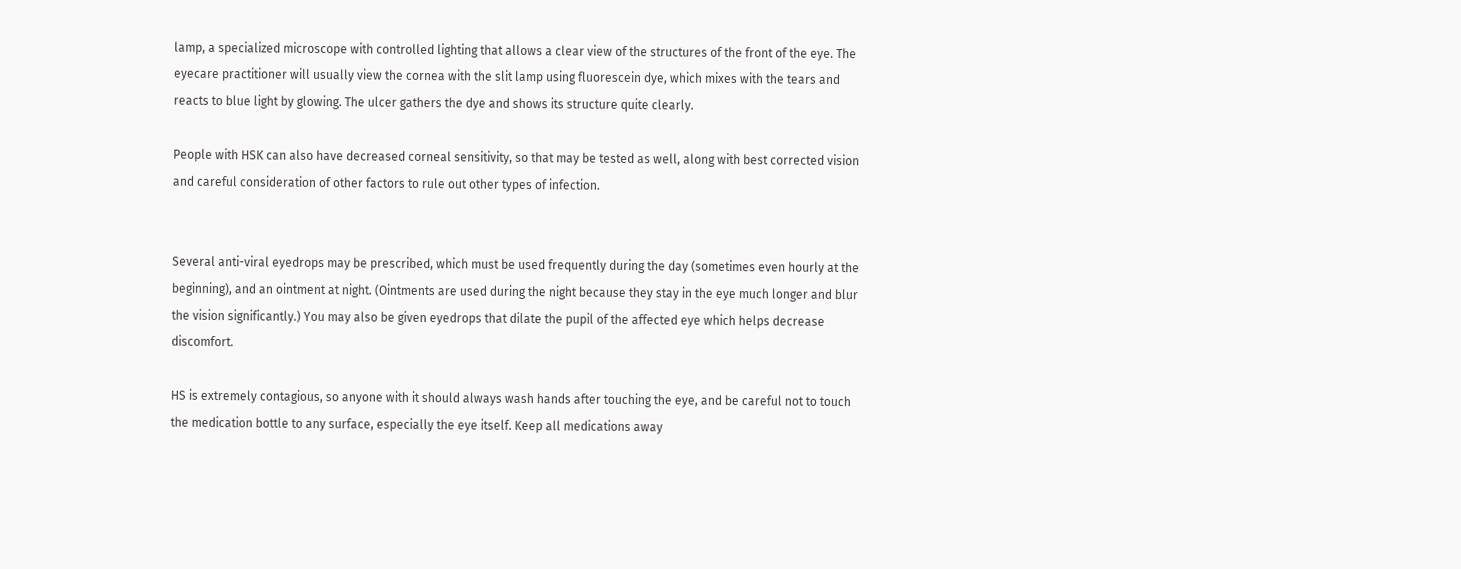lamp, a specialized microscope with controlled lighting that allows a clear view of the structures of the front of the eye. The eyecare practitioner will usually view the cornea with the slit lamp using fluorescein dye, which mixes with the tears and reacts to blue light by glowing. The ulcer gathers the dye and shows its structure quite clearly.

People with HSK can also have decreased corneal sensitivity, so that may be tested as well, along with best corrected vision and careful consideration of other factors to rule out other types of infection.


Several anti-viral eyedrops may be prescribed, which must be used frequently during the day (sometimes even hourly at the beginning), and an ointment at night. (Ointments are used during the night because they stay in the eye much longer and blur the vision significantly.) You may also be given eyedrops that dilate the pupil of the affected eye which helps decrease discomfort.

HS is extremely contagious, so anyone with it should always wash hands after touching the eye, and be careful not to touch the medication bottle to any surface, especially the eye itself. Keep all medications away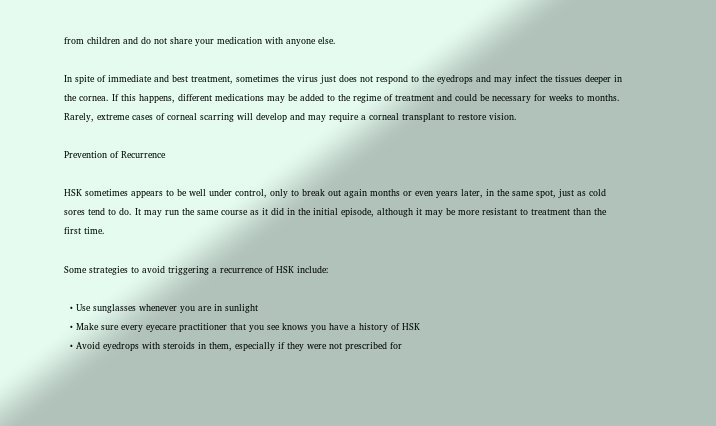from children and do not share your medication with anyone else.

In spite of immediate and best treatment, sometimes the virus just does not respond to the eyedrops and may infect the tissues deeper in the cornea. If this happens, different medications may be added to the regime of treatment and could be necessary for weeks to months. Rarely, extreme cases of corneal scarring will develop and may require a corneal transplant to restore vision.

Prevention of Recurrence

HSK sometimes appears to be well under control, only to break out again months or even years later, in the same spot, just as cold sores tend to do. It may run the same course as it did in the initial episode, although it may be more resistant to treatment than the first time.

Some strategies to avoid triggering a recurrence of HSK include:

  • Use sunglasses whenever you are in sunlight
  • Make sure every eyecare practitioner that you see knows you have a history of HSK
  • Avoid eyedrops with steroids in them, especially if they were not prescribed for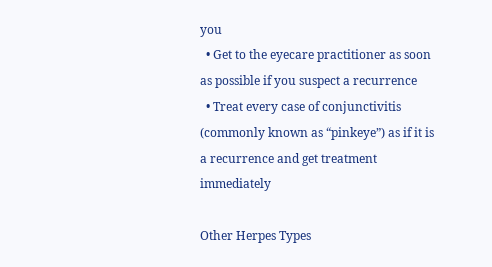you
  • Get to the eyecare practitioner as soon as possible if you suspect a recurrence
  • Treat every case of conjunctivitis (commonly known as “pinkeye”) as if it is a recurrence and get treatment immediately

Other Herpes Types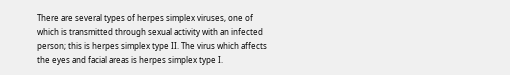There are several types of herpes simplex viruses, one of which is transmitted through sexual activity with an infected person; this is herpes simplex type II. The virus which affects the eyes and facial areas is herpes simplex type I.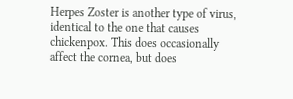Herpes Zoster is another type of virus, identical to the one that causes chickenpox. This does occasionally affect the cornea, but does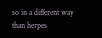so in a different way than herpes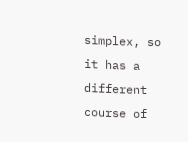simplex, so it has a different course of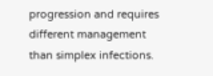progression and requires different management than simplex infections.